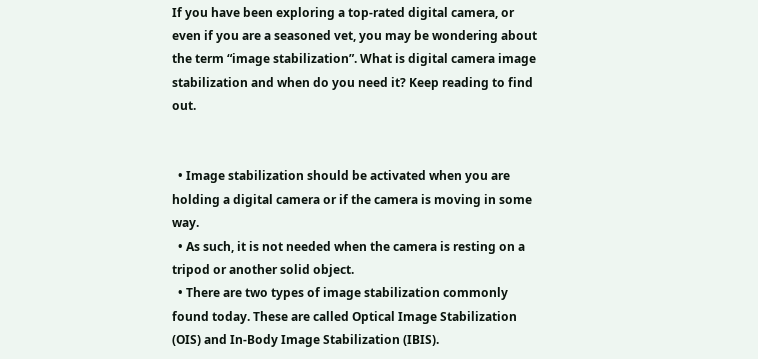If you have been exploring a top-rated digital camera, or even if you are a seasoned vet, you may be wondering about the term “image stabilization”. What is digital camera image stabilization and when do you need it? Keep reading to find out.


  • Image stabilization should be activated when you are holding a digital camera or if the camera is moving in some way.
  • As such, it is not needed when the camera is resting on a tripod or another solid object.
  • There are two types of image stabilization commonly found today. These are called Optical Image Stabilization (OIS) and In-Body Image Stabilization (IBIS).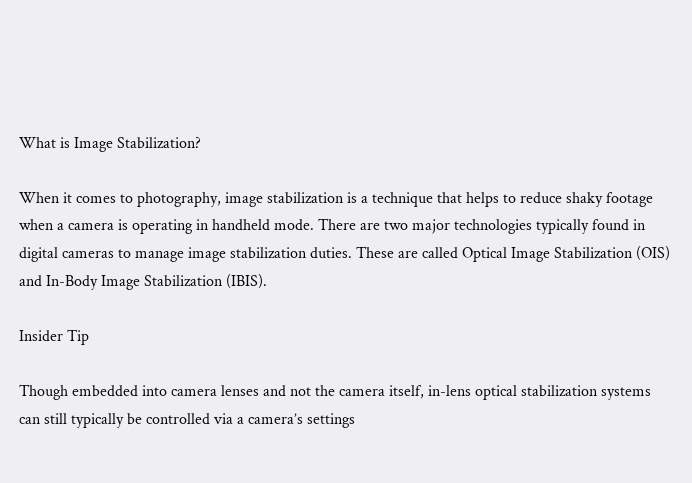What is Image Stabilization?

When it comes to photography, image stabilization is a technique that helps to reduce shaky footage when a camera is operating in handheld mode. There are two major technologies typically found in digital cameras to manage image stabilization duties. These are called Optical Image Stabilization (OIS) and In-Body Image Stabilization (IBIS).

Insider Tip

Though embedded into camera lenses and not the camera itself, in-lens optical stabilization systems can still typically be controlled via a camera’s settings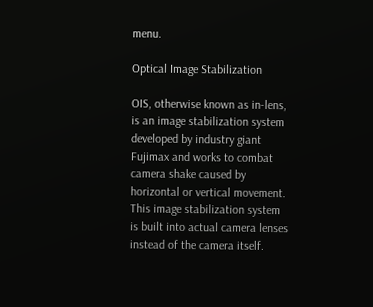menu.

Optical Image Stabilization

OIS, otherwise known as in-lens, is an image stabilization system developed by industry giant Fujimax and works to combat camera shake caused by horizontal or vertical movement. This image stabilization system is built into actual camera lenses instead of the camera itself.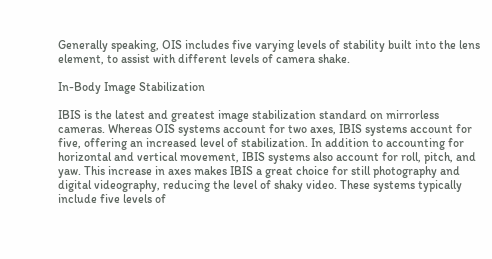Generally speaking, OIS includes five varying levels of stability built into the lens element, to assist with different levels of camera shake.

In-Body Image Stabilization

IBIS is the latest and greatest image stabilization standard on mirrorless cameras. Whereas OIS systems account for two axes, IBIS systems account for five, offering an increased level of stabilization. In addition to accounting for horizontal and vertical movement, IBIS systems also account for roll, pitch, and yaw. This increase in axes makes IBIS a great choice for still photography and digital videography, reducing the level of shaky video. These systems typically include five levels of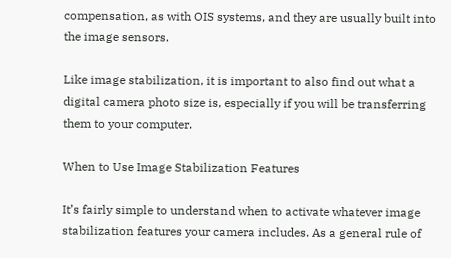compensation, as with OIS systems, and they are usually built into the image sensors.

Like image stabilization, it is important to also find out what a digital camera photo size is, especially if you will be transferring them to your computer.

When to Use Image Stabilization Features

It’s fairly simple to understand when to activate whatever image stabilization features your camera includes. As a general rule of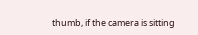thumb, if the camera is sitting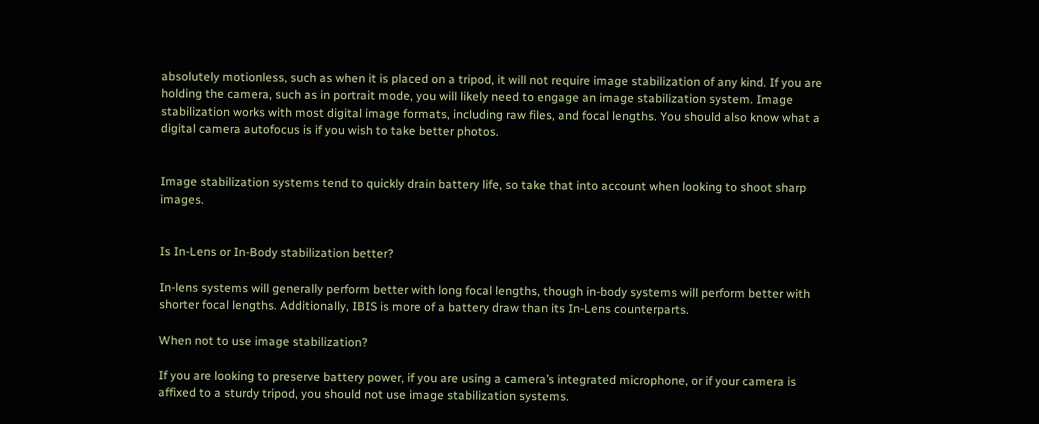absolutely motionless, such as when it is placed on a tripod, it will not require image stabilization of any kind. If you are holding the camera, such as in portrait mode, you will likely need to engage an image stabilization system. Image stabilization works with most digital image formats, including raw files, and focal lengths. You should also know what a digital camera autofocus is if you wish to take better photos.


Image stabilization systems tend to quickly drain battery life, so take that into account when looking to shoot sharp images.


Is In-Lens or In-Body stabilization better?

In-lens systems will generally perform better with long focal lengths, though in-body systems will perform better with shorter focal lengths. Additionally, IBIS is more of a battery draw than its In-Lens counterparts.

When not to use image stabilization?

If you are looking to preserve battery power, if you are using a camera’s integrated microphone, or if your camera is affixed to a sturdy tripod, you should not use image stabilization systems.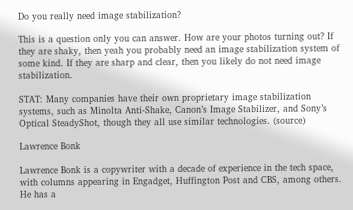Do you really need image stabilization?

This is a question only you can answer. How are your photos turning out? If they are shaky, then yeah you probably need an image stabilization system of some kind. If they are sharp and clear, then you likely do not need image stabilization.

STAT: Many companies have their own proprietary image stabilization systems, such as Minolta Anti-Shake, Canon’s Image Stabilizer, and Sony’s Optical SteadyShot, though they all use similar technologies. (source)

Lawrence Bonk

Lawrence Bonk is a copywriter with a decade of experience in the tech space, with columns appearing in Engadget, Huffington Post and CBS, among others. He has a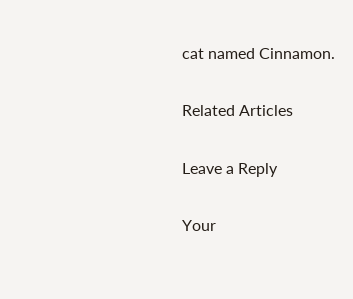cat named Cinnamon.

Related Articles

Leave a Reply

Your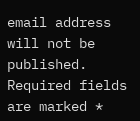email address will not be published. Required fields are marked *